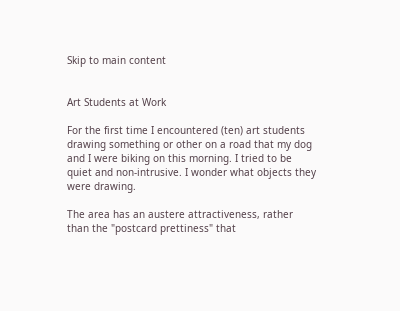Skip to main content


Art Students at Work

For the first time I encountered (ten) art students drawing something or other on a road that my dog and I were biking on this morning. I tried to be quiet and non-intrusive. I wonder what objects they were drawing.

The area has an austere attractiveness, rather than the "postcard prettiness" that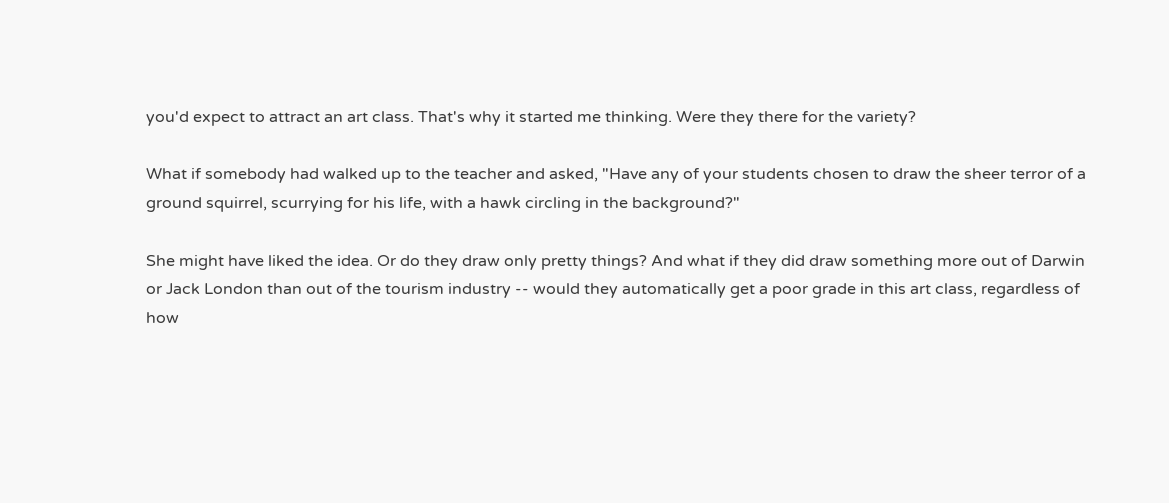you'd expect to attract an art class. That's why it started me thinking. Were they there for the variety?

What if somebody had walked up to the teacher and asked, "Have any of your students chosen to draw the sheer terror of a ground squirrel, scurrying for his life, with a hawk circling in the background?"

She might have liked the idea. Or do they draw only pretty things? And what if they did draw something more out of Darwin or Jack London than out of the tourism industry -- would they automatically get a poor grade in this art class, regardless of how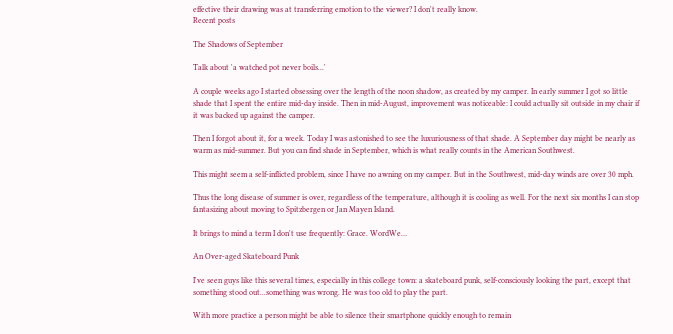effective their drawing was at transferring emotion to the viewer? I don't really know.
Recent posts

The Shadows of September

Talk about 'a watched pot never boils...'

A couple weeks ago I started obsessing over the length of the noon shadow, as created by my camper. In early summer I got so little shade that I spent the entire mid-day inside. Then in mid-August, improvement was noticeable: I could actually sit outside in my chair if it was backed up against the camper.

Then I forgot about it, for a week. Today I was astonished to see the luxuriousness of that shade. A September day might be nearly as warm as mid-summer. But you can find shade in September, which is what really counts in the American Southwest.

This might seem a self-inflicted problem, since I have no awning on my camper. But in the Southwest, mid-day winds are over 30 mph.

Thus the long disease of summer is over, regardless of the temperature, although it is cooling as well. For the next six months I can stop fantasizing about moving to Spitzbergen or Jan Mayen Island.

It brings to mind a term I don't use frequently: Grace. WordWe…

An Over-aged Skateboard Punk

I've seen guys like this several times, especially in this college town: a skateboard punk, self-consciously looking the part, except that something stood out...something was wrong. He was too old to play the part.

With more practice a person might be able to silence their smartphone quickly enough to remain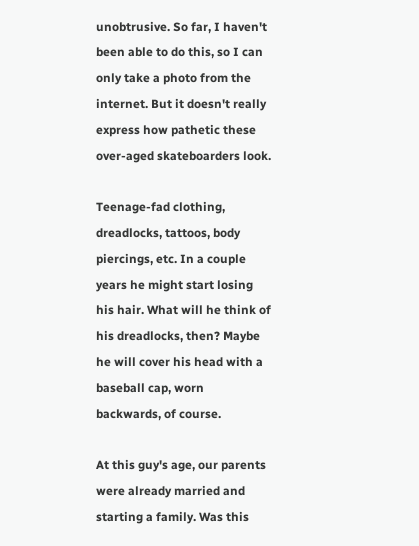unobtrusive. So far, I haven't been able to do this, so I can only take a photo from the internet. But it doesn't really express how pathetic these over-aged skateboarders look.

Teenage-fad clothing, dreadlocks, tattoos, body piercings, etc. In a couple years he might start losing his hair. What will he think of his dreadlocks, then? Maybe he will cover his head with a baseball cap, worn backwards, of course.

At this guy's age, our parents were already married and starting a family. Was this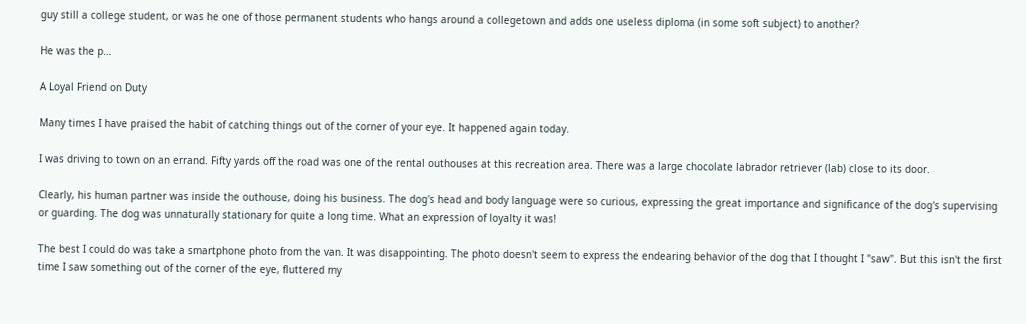guy still a college student, or was he one of those permanent students who hangs around a collegetown and adds one useless diploma (in some soft subject) to another?

He was the p…

A Loyal Friend on Duty

Many times I have praised the habit of catching things out of the corner of your eye. It happened again today.

I was driving to town on an errand. Fifty yards off the road was one of the rental outhouses at this recreation area. There was a large chocolate labrador retriever (lab) close to its door.

Clearly, his human partner was inside the outhouse, doing his business. The dog's head and body language were so curious, expressing the great importance and significance of the dog's supervising or guarding. The dog was unnaturally stationary for quite a long time. What an expression of loyalty it was!

The best I could do was take a smartphone photo from the van. It was disappointing. The photo doesn't seem to express the endearing behavior of the dog that I thought I "saw". But this isn't the first time I saw something out of the corner of the eye, fluttered my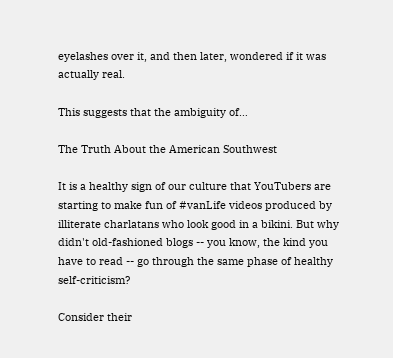eyelashes over it, and then later, wondered if it was actually real.

This suggests that the ambiguity of…

The Truth About the American Southwest

It is a healthy sign of our culture that YouTubers are starting to make fun of #vanLife videos produced by illiterate charlatans who look good in a bikini. But why didn't old-fashioned blogs -- you know, the kind you have to read -- go through the same phase of healthy self-criticism?

Consider their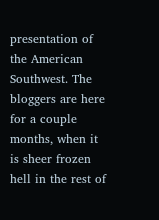presentation of the American Southwest. The bloggers are here for a couple months, when it is sheer frozen hell in the rest of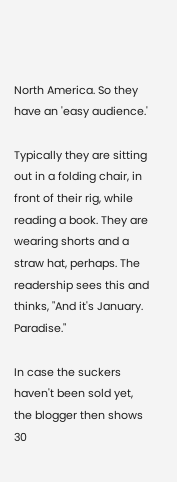North America. So they have an 'easy audience.'

Typically they are sitting out in a folding chair, in front of their rig, while reading a book. They are wearing shorts and a straw hat, perhaps. The readership sees this and thinks, "And it's January. Paradise."

In case the suckers haven't been sold yet, the blogger then shows 30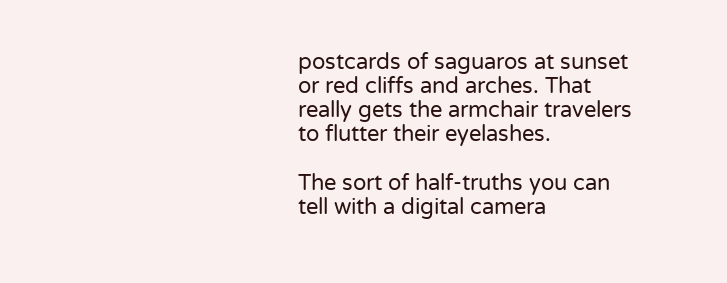postcards of saguaros at sunset or red cliffs and arches. That really gets the armchair travelers to flutter their eyelashes.

The sort of half-truths you can tell with a digital camera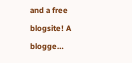and a free blogsite! A blogge…